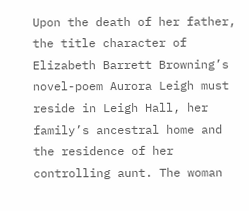Upon the death of her father, the title character of Elizabeth Barrett Browning’s novel-poem Aurora Leigh must reside in Leigh Hall, her family’s ancestral home and the residence of her controlling aunt. The woman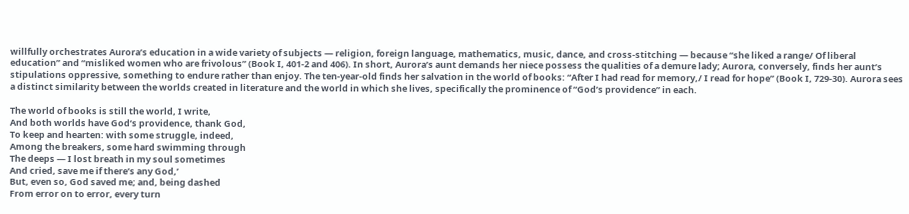willfully orchestrates Aurora’s education in a wide variety of subjects — religion, foreign language, mathematics, music, dance, and cross-stitching — because “she liked a range/ Of liberal education” and “misliked women who are frivolous” (Book I, 401-2 and 406). In short, Aurora’s aunt demands her niece possess the qualities of a demure lady; Aurora, conversely, finds her aunt’s stipulations oppressive, something to endure rather than enjoy. The ten-year-old finds her salvation in the world of books: “After I had read for memory,/ I read for hope” (Book I, 729-30). Aurora sees a distinct similarity between the worlds created in literature and the world in which she lives, specifically the prominence of “God’s providence” in each.

The world of books is still the world, I write,
And both worlds have God’s providence, thank God,
To keep and hearten: with some struggle, indeed,
Among the breakers, some hard swimming through
The deeps — I lost breath in my soul sometimes
And cried, save me if there’s any God,’
But, even so, God saved me; and, being dashed
From error on to error, every turn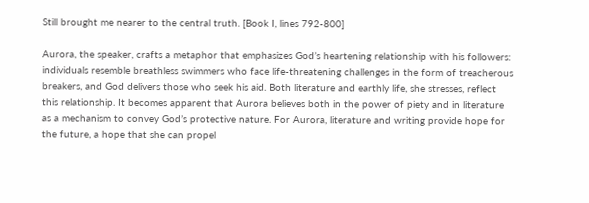Still brought me nearer to the central truth. [Book I, lines 792-800]

Aurora, the speaker, crafts a metaphor that emphasizes God’s heartening relationship with his followers: individuals resemble breathless swimmers who face life-threatening challenges in the form of treacherous breakers, and God delivers those who seek his aid. Both literature and earthly life, she stresses, reflect this relationship. It becomes apparent that Aurora believes both in the power of piety and in literature as a mechanism to convey God’s protective nature. For Aurora, literature and writing provide hope for the future, a hope that she can propel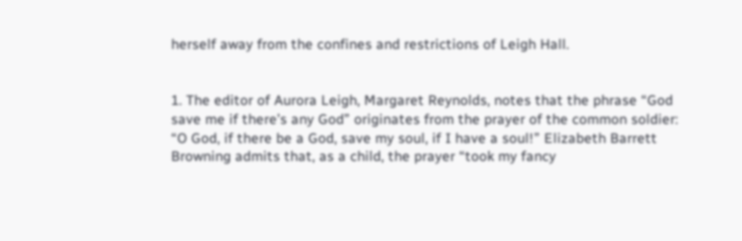herself away from the confines and restrictions of Leigh Hall.


1. The editor of Aurora Leigh, Margaret Reynolds, notes that the phrase “God save me if there’s any God” originates from the prayer of the common soldier: “O God, if there be a God, save my soul, if I have a soul!” Elizabeth Barrett Browning admits that, as a child, the prayer “took my fancy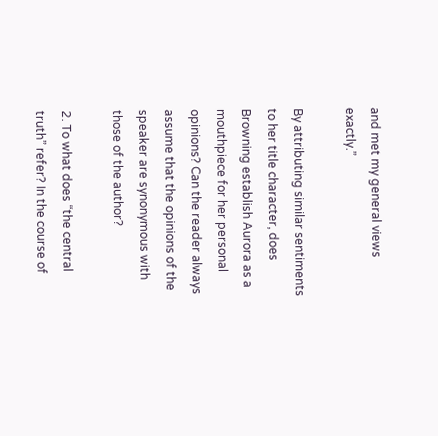and met my general views exactly.”

By attributing similar sentiments to her title character, does Browning establish Aurora as a mouthpiece for her personal opinions? Can the reader always assume that the opinions of the speaker are synonymous with those of the author?

2. To what does “the central truth” refer? In the course of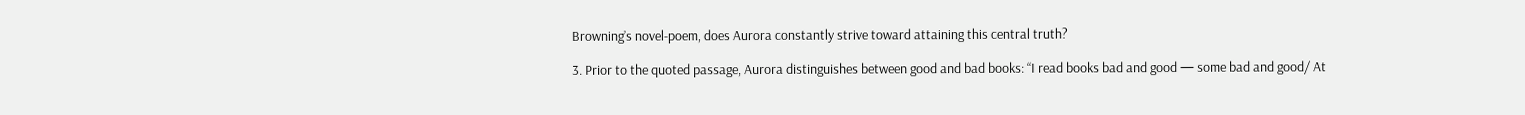Browning’s novel-poem, does Aurora constantly strive toward attaining this central truth?

3. Prior to the quoted passage, Aurora distinguishes between good and bad books: “I read books bad and good — some bad and good/ At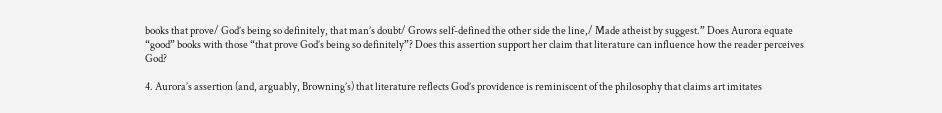books that prove/ God’s being so definitely, that man’s doubt/ Grows self-defined the other side the line,/ Made atheist by suggest.” Does Aurora equate “good” books with those “that prove God’s being so definitely”? Does this assertion support her claim that literature can influence how the reader perceives God?

4. Aurora’s assertion (and, arguably, Browning’s) that literature reflects God’s providence is reminiscent of the philosophy that claims art imitates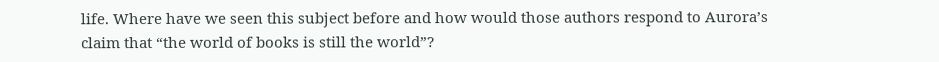life. Where have we seen this subject before and how would those authors respond to Aurora’s claim that “the world of books is still the world”?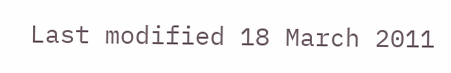Last modified 18 March 2011